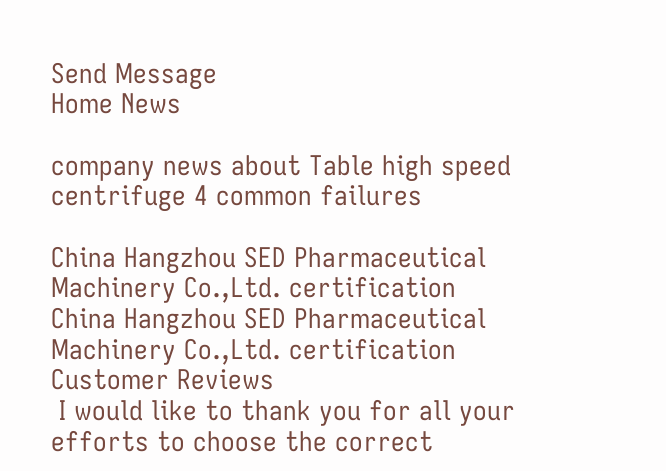Send Message
Home News

company news about Table high speed centrifuge 4 common failures

China Hangzhou SED Pharmaceutical Machinery Co.,Ltd. certification
China Hangzhou SED Pharmaceutical Machinery Co.,Ltd. certification
Customer Reviews
 I would like to thank you for all your efforts to choose the correct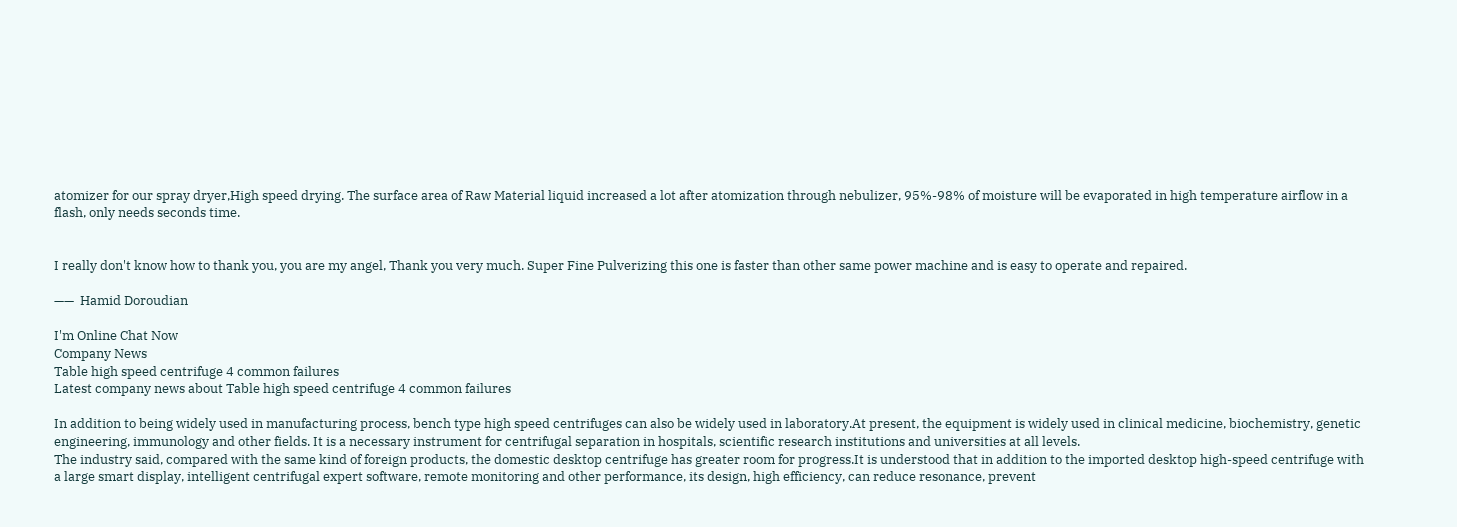atomizer for our spray dryer,High speed drying. The surface area of Raw Material liquid increased a lot after atomization through nebulizer, 95%-98% of moisture will be evaporated in high temperature airflow in a flash, only needs seconds time.


I really don't know how to thank you, you are my angel, Thank you very much. Super Fine Pulverizing this one is faster than other same power machine and is easy to operate and repaired.

——  Hamid Doroudian

I'm Online Chat Now
Company News
Table high speed centrifuge 4 common failures
Latest company news about Table high speed centrifuge 4 common failures

In addition to being widely used in manufacturing process, bench type high speed centrifuges can also be widely used in laboratory.At present, the equipment is widely used in clinical medicine, biochemistry, genetic engineering, immunology and other fields. It is a necessary instrument for centrifugal separation in hospitals, scientific research institutions and universities at all levels.
The industry said, compared with the same kind of foreign products, the domestic desktop centrifuge has greater room for progress.It is understood that in addition to the imported desktop high-speed centrifuge with a large smart display, intelligent centrifugal expert software, remote monitoring and other performance, its design, high efficiency, can reduce resonance, prevent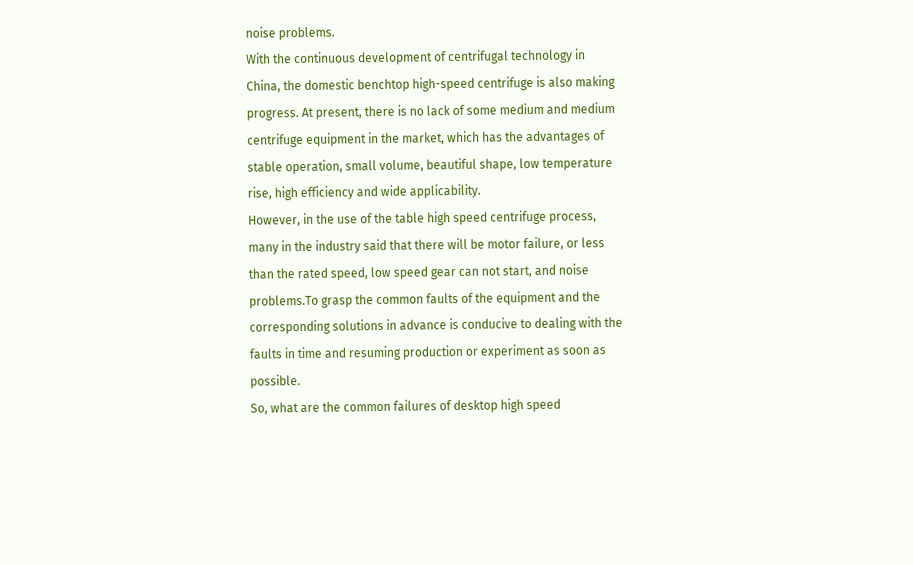noise problems.
With the continuous development of centrifugal technology in China, the domestic benchtop high-speed centrifuge is also making progress. At present, there is no lack of some medium and medium centrifuge equipment in the market, which has the advantages of stable operation, small volume, beautiful shape, low temperature rise, high efficiency and wide applicability.
However, in the use of the table high speed centrifuge process, many in the industry said that there will be motor failure, or less than the rated speed, low speed gear can not start, and noise problems.To grasp the common faults of the equipment and the corresponding solutions in advance is conducive to dealing with the faults in time and resuming production or experiment as soon as possible.
So, what are the common failures of desktop high speed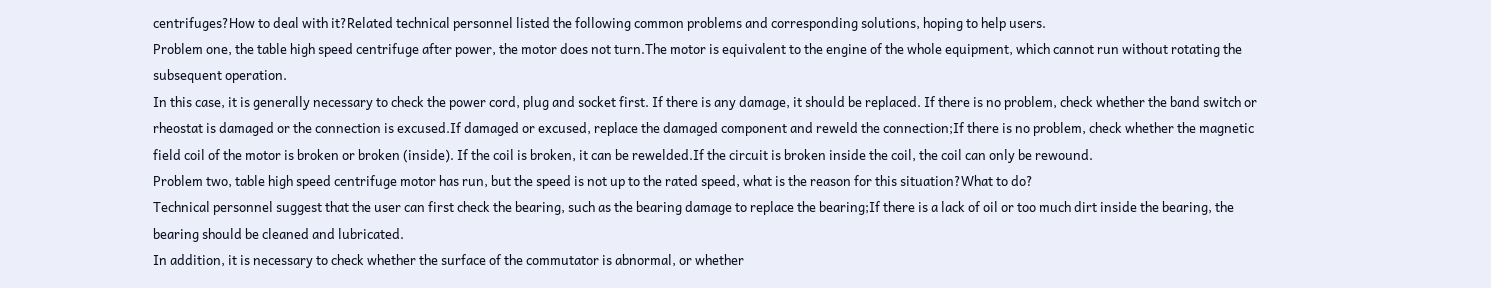centrifuges?How to deal with it?Related technical personnel listed the following common problems and corresponding solutions, hoping to help users.
Problem one, the table high speed centrifuge after power, the motor does not turn.The motor is equivalent to the engine of the whole equipment, which cannot run without rotating the subsequent operation.
In this case, it is generally necessary to check the power cord, plug and socket first. If there is any damage, it should be replaced. If there is no problem, check whether the band switch or rheostat is damaged or the connection is excused.If damaged or excused, replace the damaged component and reweld the connection;If there is no problem, check whether the magnetic field coil of the motor is broken or broken (inside). If the coil is broken, it can be rewelded.If the circuit is broken inside the coil, the coil can only be rewound.
Problem two, table high speed centrifuge motor has run, but the speed is not up to the rated speed, what is the reason for this situation?What to do?
Technical personnel suggest that the user can first check the bearing, such as the bearing damage to replace the bearing;If there is a lack of oil or too much dirt inside the bearing, the bearing should be cleaned and lubricated.
In addition, it is necessary to check whether the surface of the commutator is abnormal, or whether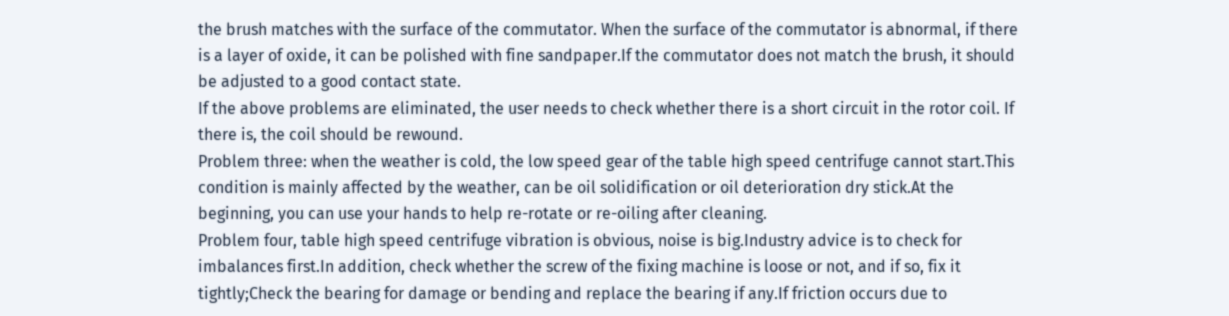the brush matches with the surface of the commutator. When the surface of the commutator is abnormal, if there is a layer of oxide, it can be polished with fine sandpaper.If the commutator does not match the brush, it should be adjusted to a good contact state.
If the above problems are eliminated, the user needs to check whether there is a short circuit in the rotor coil. If there is, the coil should be rewound.
Problem three: when the weather is cold, the low speed gear of the table high speed centrifuge cannot start.This condition is mainly affected by the weather, can be oil solidification or oil deterioration dry stick.At the beginning, you can use your hands to help re-rotate or re-oiling after cleaning.
Problem four, table high speed centrifuge vibration is obvious, noise is big.Industry advice is to check for imbalances first.In addition, check whether the screw of the fixing machine is loose or not, and if so, fix it tightly;Check the bearing for damage or bending and replace the bearing if any.If friction occurs due to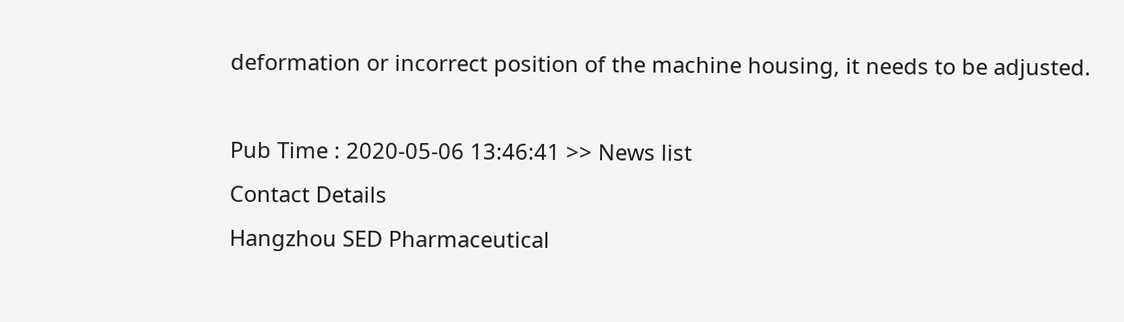deformation or incorrect position of the machine housing, it needs to be adjusted.

Pub Time : 2020-05-06 13:46:41 >> News list
Contact Details
Hangzhou SED Pharmaceutical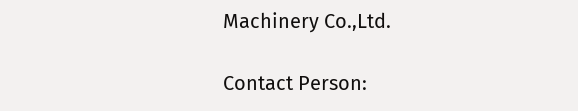Machinery Co.,Ltd.

Contact Person: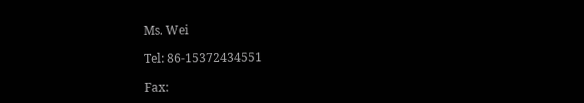Ms. Wei

Tel: 86-15372434551

Fax: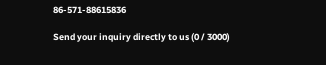86-571-88615836

Send your inquiry directly to us (0 / 3000)